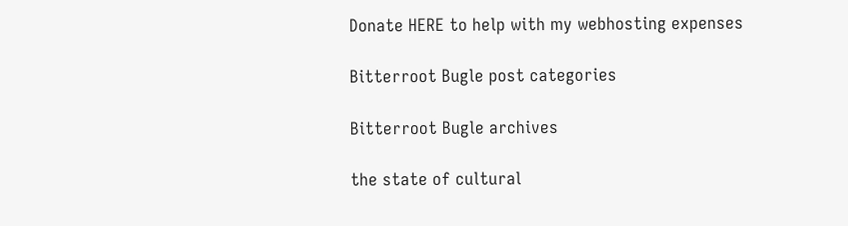Donate HERE to help with my webhosting expenses

Bitterroot Bugle post categories

Bitterroot Bugle archives

the state of cultural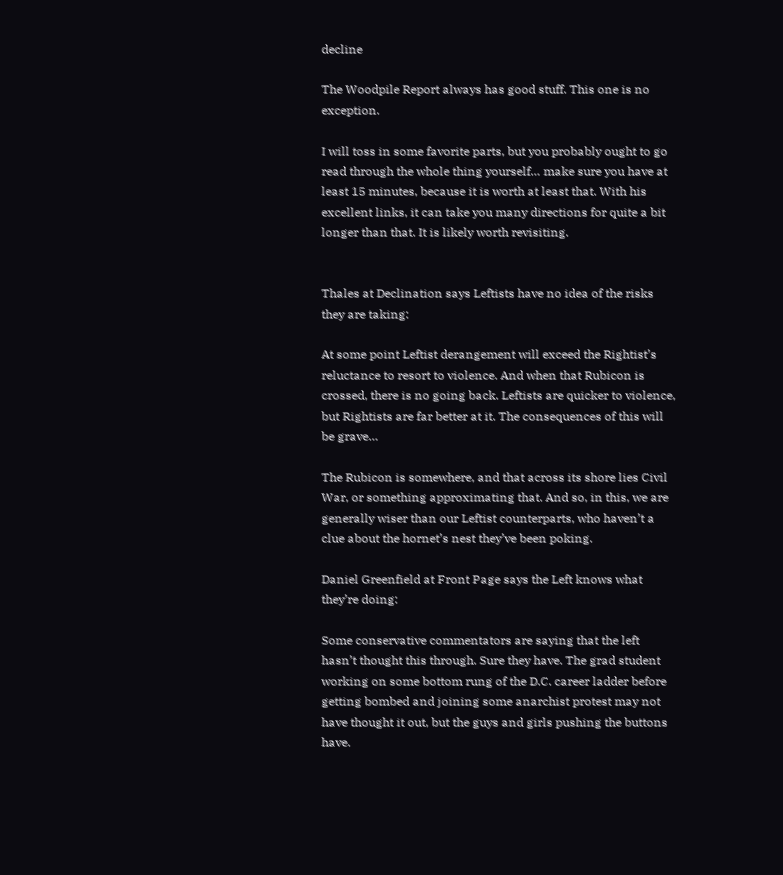decline

The Woodpile Report always has good stuff. This one is no exception.

I will toss in some favorite parts, but you probably ought to go read through the whole thing yourself… make sure you have at least 15 minutes, because it is worth at least that. With his excellent links, it can take you many directions for quite a bit longer than that. It is likely worth revisiting.


Thales at Declination says Leftists have no idea of the risks they are taking:

At some point Leftist derangement will exceed the Rightist’s reluctance to resort to violence. And when that Rubicon is crossed, there is no going back. Leftists are quicker to violence, but Rightists are far better at it. The consequences of this will be grave…

The Rubicon is somewhere, and that across its shore lies Civil War, or something approximating that. And so, in this, we are generally wiser than our Leftist counterparts, who haven’t a clue about the hornet’s nest they’ve been poking.

Daniel Greenfield at Front Page says the Left knows what they’re doing:

Some conservative commentators are saying that the left hasn’t thought this through. Sure they have. The grad student working on some bottom rung of the D.C. career ladder before getting bombed and joining some anarchist protest may not have thought it out, but the guys and girls pushing the buttons have.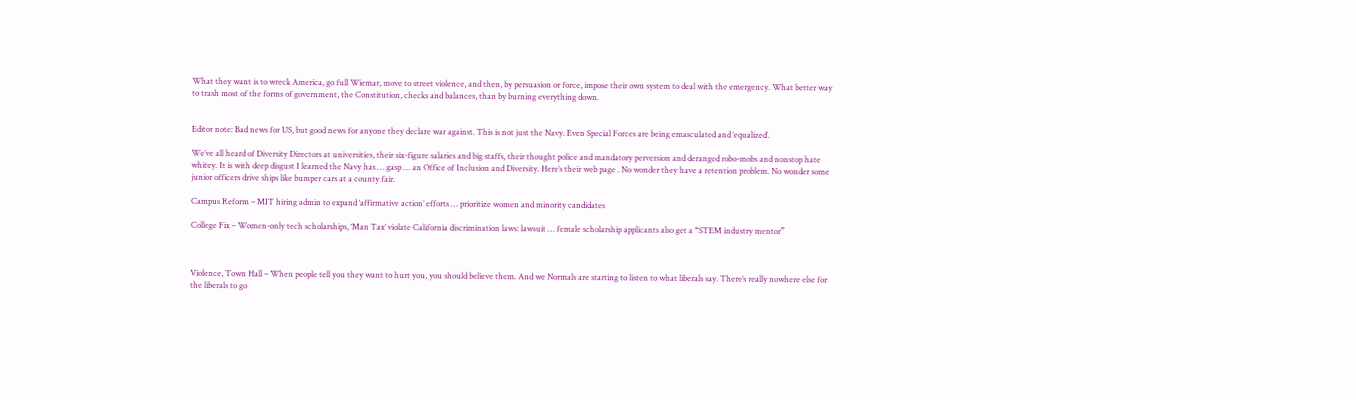What they want is to wreck America, go full Wiemar, move to street violence, and then, by persuasion or force, impose their own system to deal with the emergency. What better way to trash most of the forms of government, the Constitution, checks and balances, than by burning everything down.


Editor note: Bad news for US, but good news for anyone they declare war against. This is not just the Navy. Even Special Forces are being emasculated and ‘equalized’.

We’ve all heard of Diversity Directors at universities, their six-figure salaries and big staffs, their thought police and mandatory perversion and deranged robo-mobs and nonstop hate whitey. It is with deep disgust I learned the Navy has … gasp … an Office of Inclusion and Diversity. Here’s their web page . No wonder they have a retention problem. No wonder some junior officers drive ships like bumper cars at a county fair.

Campus Reform – MIT hiring admin to expand ‘affirmative action’ efforts … prioritize women and minority candidates

College Fix – Women-only tech scholarships, ‘Man Tax’ violate California discrimination laws: lawsuit … female scholarship applicants also get a “STEM industry mentor”



Violence, Town Hall – When people tell you they want to hurt you, you should believe them. And we Normals are starting to listen to what liberals say. There’s really nowhere else for the liberals to go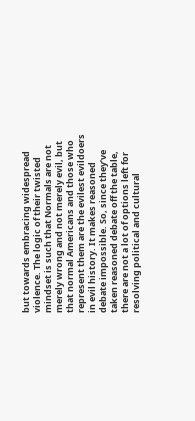but towards embracing widespread violence. The logic of their twisted mindset is such that Normals are not merely wrong and not merely evil, but that normal Americans and those who represent them are the evilest evildoers in evil history. It makes reasoned debate impossible. So, since they’ve taken reasoned debate off the table, there are not a lot of options left for resolving political and cultural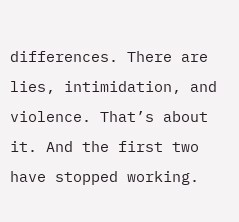differences. There are lies, intimidation, and violence. That’s about it. And the first two have stopped working.